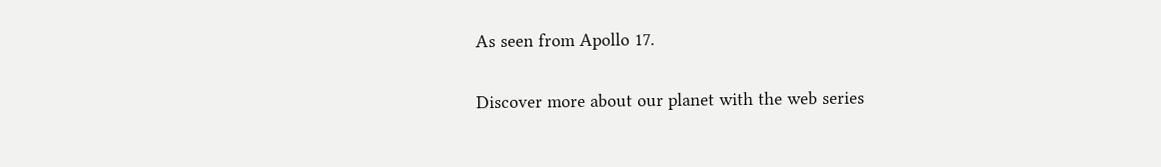As seen from Apollo 17.

Discover more about our planet with the web series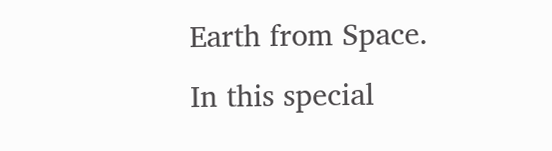Earth from Space. In this special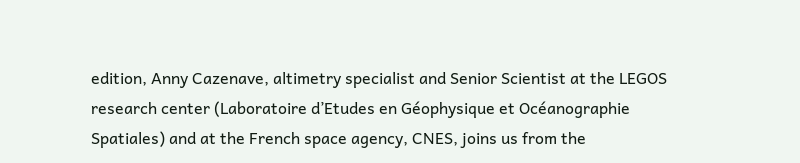edition, Anny Cazenave, altimetry specialist and Senior Scientist at the LEGOS research center (Laboratoire d’Etudes en Géophysique et Océanographie Spatiales) and at the French space agency, CNES, joins us from the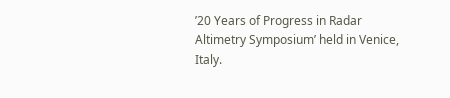’20 Years of Progress in Radar Altimetry Symposium’ held in Venice, Italy.